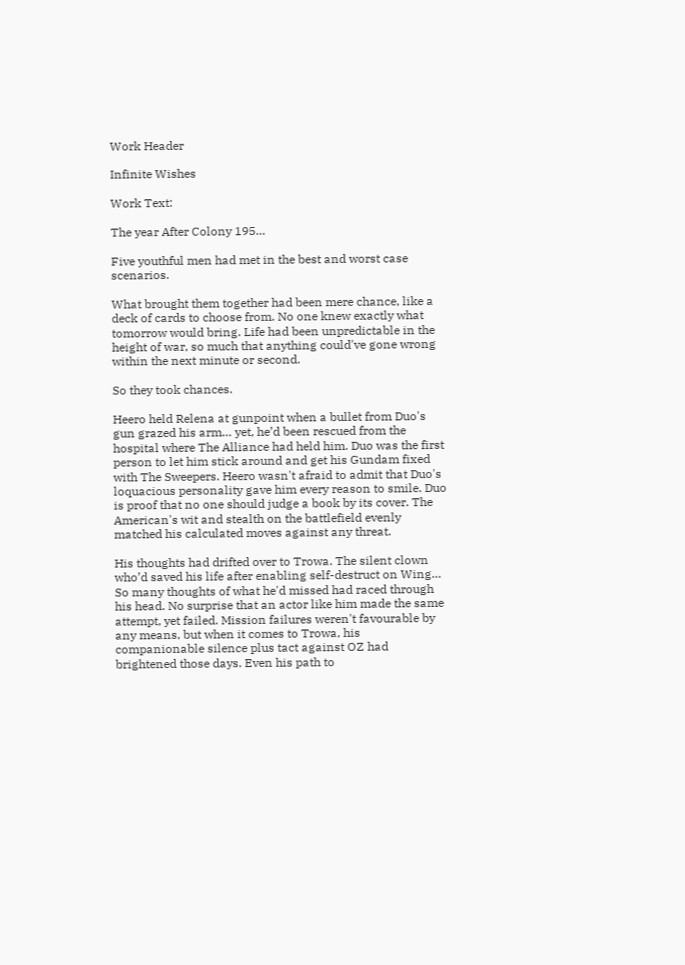Work Header

Infinite Wishes

Work Text:

The year After Colony 195…

Five youthful men had met in the best and worst case scenarios.

What brought them together had been mere chance, like a deck of cards to choose from. No one knew exactly what tomorrow would bring. Life had been unpredictable in the height of war, so much that anything could've gone wrong within the next minute or second.

So they took chances.

Heero held Relena at gunpoint when a bullet from Duo's gun grazed his arm… yet, he’d been rescued from the hospital where The Alliance had held him. Duo was the first person to let him stick around and get his Gundam fixed with The Sweepers. Heero wasn't afraid to admit that Duo's loquacious personality gave him every reason to smile. Duo is proof that no one should judge a book by its cover. The American's wit and stealth on the battlefield evenly matched his calculated moves against any threat.

His thoughts had drifted over to Trowa. The silent clown who’d saved his life after enabling self-destruct on Wing… So many thoughts of what he'd missed had raced through his head. No surprise that an actor like him made the same attempt, yet failed. Mission failures weren't favourable by any means, but when it comes to Trowa, his companionable silence plus tact against OZ had brightened those days. Even his path to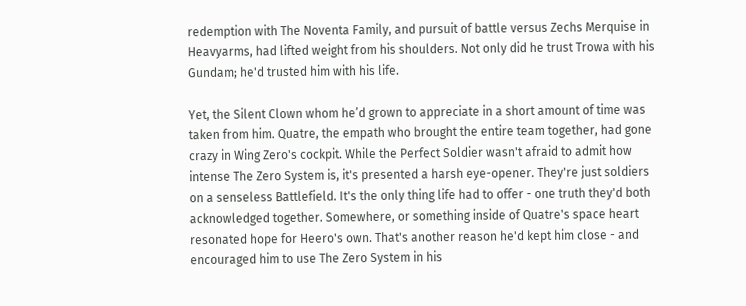redemption with The Noventa Family, and pursuit of battle versus Zechs Merquise in Heavyarms, had lifted weight from his shoulders. Not only did he trust Trowa with his Gundam; he'd trusted him with his life.

Yet, the Silent Clown whom he’d grown to appreciate in a short amount of time was taken from him. Quatre, the empath who brought the entire team together, had gone crazy in Wing Zero's cockpit. While the Perfect Soldier wasn't afraid to admit how intense The Zero System is, it's presented a harsh eye-opener. They're just soldiers on a senseless Battlefield. It's the only thing life had to offer - one truth they'd both acknowledged together. Somewhere, or something inside of Quatre's space heart resonated hope for Heero's own. That's another reason he'd kept him close - and encouraged him to use The Zero System in his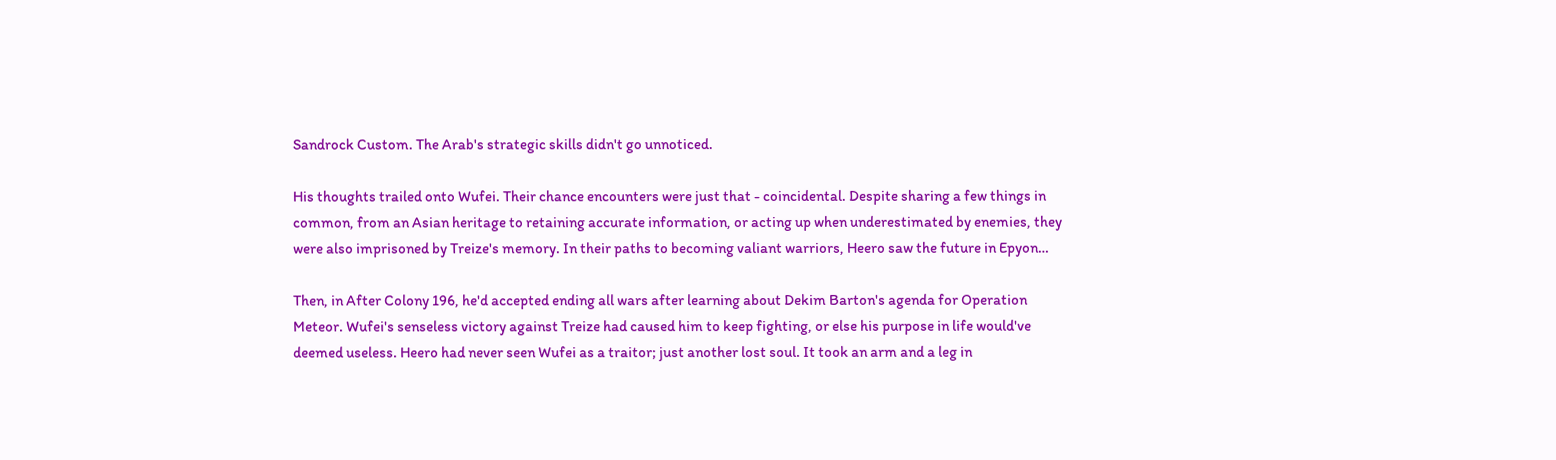Sandrock Custom. The Arab's strategic skills didn't go unnoticed.

His thoughts trailed onto Wufei. Their chance encounters were just that - coincidental. Despite sharing a few things in common, from an Asian heritage to retaining accurate information, or acting up when underestimated by enemies, they were also imprisoned by Treize's memory. In their paths to becoming valiant warriors, Heero saw the future in Epyon…

Then, in After Colony 196, he'd accepted ending all wars after learning about Dekim Barton's agenda for Operation Meteor. Wufei's senseless victory against Treize had caused him to keep fighting, or else his purpose in life would've deemed useless. Heero had never seen Wufei as a traitor; just another lost soul. It took an arm and a leg in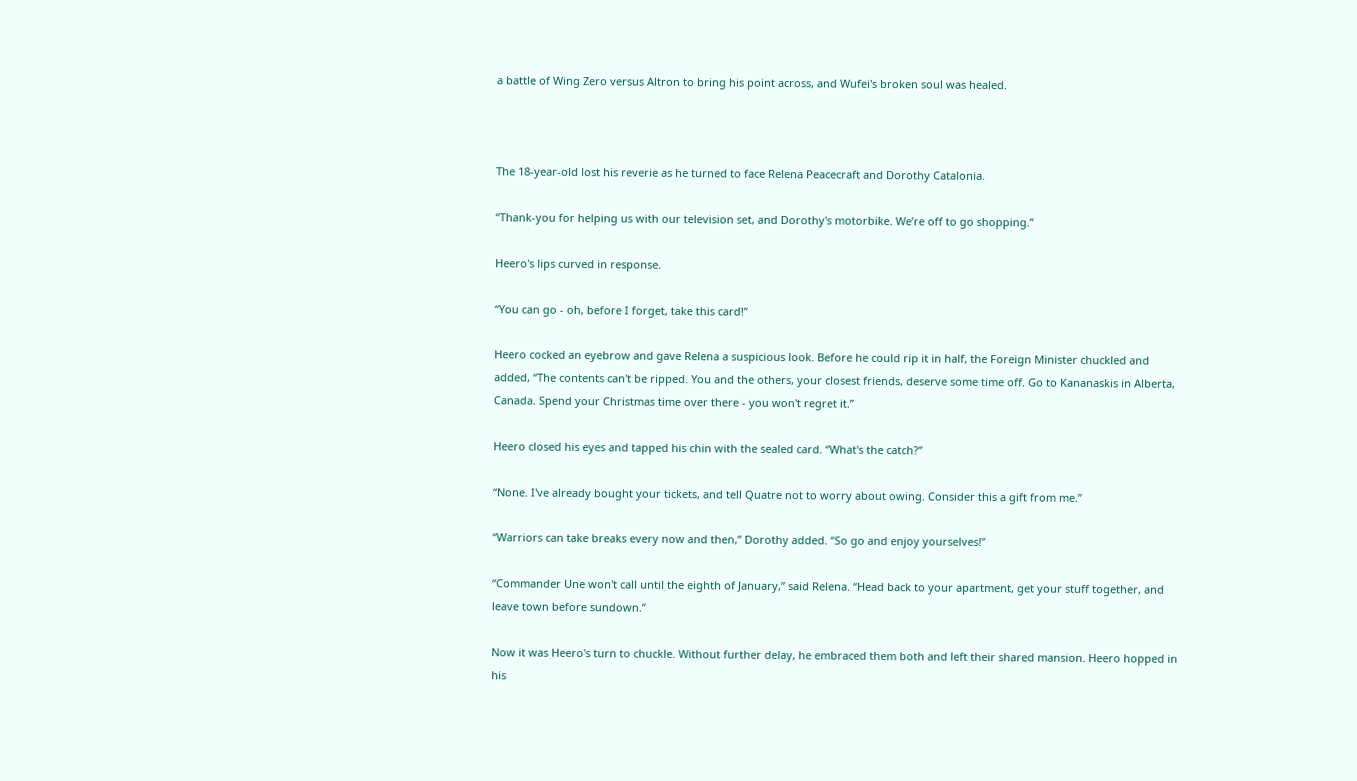a battle of Wing Zero versus Altron to bring his point across, and Wufei's broken soul was healed.



The 18-year-old lost his reverie as he turned to face Relena Peacecraft and Dorothy Catalonia.

“Thank-you for helping us with our television set, and Dorothy's motorbike. We’re off to go shopping.”

Heero's lips curved in response.

“You can go - oh, before I forget, take this card!”

Heero cocked an eyebrow and gave Relena a suspicious look. Before he could rip it in half, the Foreign Minister chuckled and added, “The contents can't be ripped. You and the others, your closest friends, deserve some time off. Go to Kananaskis in Alberta, Canada. Spend your Christmas time over there - you won't regret it.”

Heero closed his eyes and tapped his chin with the sealed card. “What's the catch?”

“None. I've already bought your tickets, and tell Quatre not to worry about owing. Consider this a gift from me.”

“Warriors can take breaks every now and then,” Dorothy added. “So go and enjoy yourselves!”

“Commander Une won't call until the eighth of January,” said Relena. “Head back to your apartment, get your stuff together, and leave town before sundown.”

Now it was Heero's turn to chuckle. Without further delay, he embraced them both and left their shared mansion. Heero hopped in his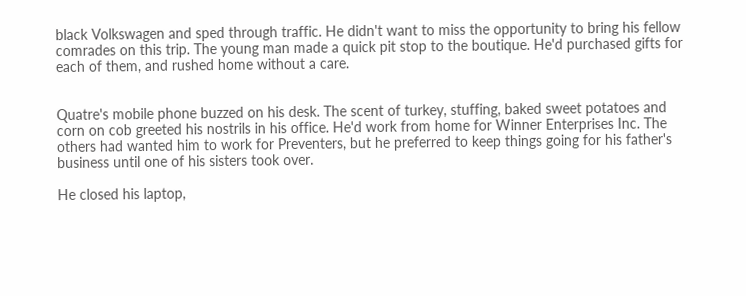black Volkswagen and sped through traffic. He didn't want to miss the opportunity to bring his fellow comrades on this trip. The young man made a quick pit stop to the boutique. He'd purchased gifts for each of them, and rushed home without a care.


Quatre's mobile phone buzzed on his desk. The scent of turkey, stuffing, baked sweet potatoes and corn on cob greeted his nostrils in his office. He'd work from home for Winner Enterprises Inc. The others had wanted him to work for Preventers, but he preferred to keep things going for his father's business until one of his sisters took over.

He closed his laptop,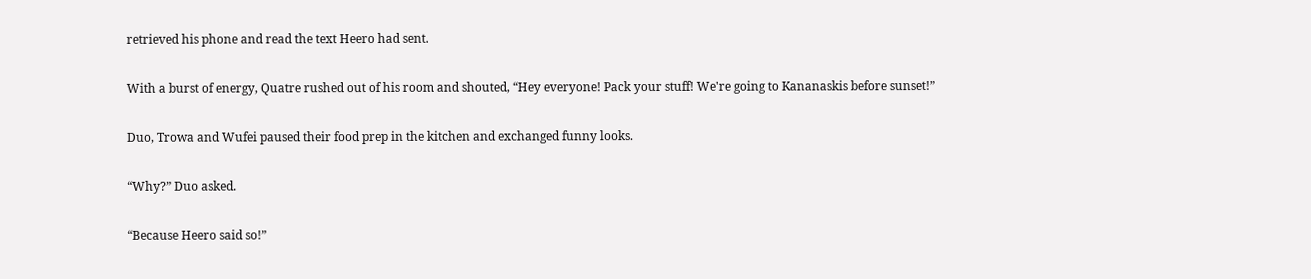retrieved his phone and read the text Heero had sent.

With a burst of energy, Quatre rushed out of his room and shouted, “Hey everyone! Pack your stuff! We're going to Kananaskis before sunset!”

Duo, Trowa and Wufei paused their food prep in the kitchen and exchanged funny looks.

“Why?” Duo asked.

“Because Heero said so!”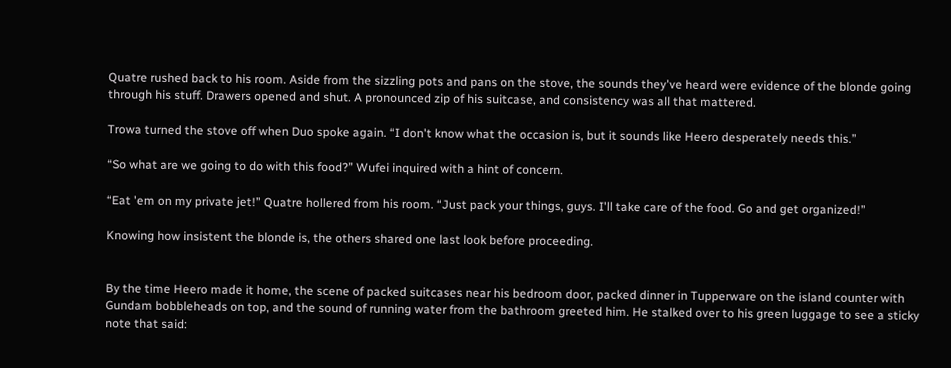Quatre rushed back to his room. Aside from the sizzling pots and pans on the stove, the sounds they've heard were evidence of the blonde going through his stuff. Drawers opened and shut. A pronounced zip of his suitcase, and consistency was all that mattered.

Trowa turned the stove off when Duo spoke again. “I don't know what the occasion is, but it sounds like Heero desperately needs this.”

“So what are we going to do with this food?” Wufei inquired with a hint of concern.

“Eat 'em on my private jet!” Quatre hollered from his room. “Just pack your things, guys. I'll take care of the food. Go and get organized!”

Knowing how insistent the blonde is, the others shared one last look before proceeding.


By the time Heero made it home, the scene of packed suitcases near his bedroom door, packed dinner in Tupperware on the island counter with Gundam bobbleheads on top, and the sound of running water from the bathroom greeted him. He stalked over to his green luggage to see a sticky note that said: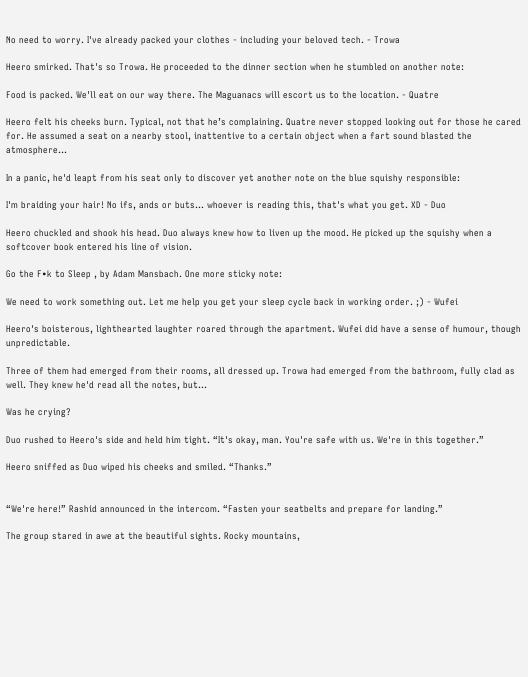No need to worry. I've already packed your clothes - including your beloved tech. - Trowa

Heero smirked. That's so Trowa. He proceeded to the dinner section when he stumbled on another note:

Food is packed. We'll eat on our way there. The Maguanacs will escort us to the location. - Quatre

Heero felt his cheeks burn. Typical, not that he’s complaining. Quatre never stopped looking out for those he cared for. He assumed a seat on a nearby stool, inattentive to a certain object when a fart sound blasted the atmosphere…

In a panic, he'd leapt from his seat only to discover yet another note on the blue squishy responsible:

I'm braiding your hair! No ifs, ands or buts… whoever is reading this, that's what you get. XD - Duo

Heero chuckled and shook his head. Duo always knew how to liven up the mood. He picked up the squishy when a softcover book entered his line of vision.

Go the F•k to Sleep , by Adam Mansbach. One more sticky note:

We need to work something out. Let me help you get your sleep cycle back in working order. ;) - Wufei

Heero's boisterous, lighthearted laughter roared through the apartment. Wufei did have a sense of humour, though unpredictable.

Three of them had emerged from their rooms, all dressed up. Trowa had emerged from the bathroom, fully clad as well. They knew he'd read all the notes, but…

Was he crying?

Duo rushed to Heero's side and held him tight. “It's okay, man. You're safe with us. We're in this together.”

Heero sniffed as Duo wiped his cheeks and smiled. “Thanks.”


“We're here!” Rashid announced in the intercom. “Fasten your seatbelts and prepare for landing.”

The group stared in awe at the beautiful sights. Rocky mountains,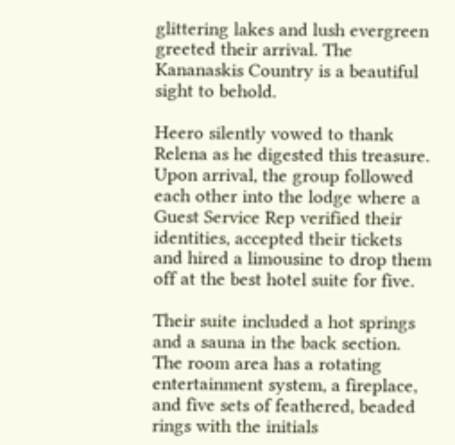glittering lakes and lush evergreen greeted their arrival. The Kananaskis Country is a beautiful sight to behold.

Heero silently vowed to thank Relena as he digested this treasure. Upon arrival, the group followed each other into the lodge where a Guest Service Rep verified their identities, accepted their tickets and hired a limousine to drop them off at the best hotel suite for five.

Their suite included a hot springs and a sauna in the back section. The room area has a rotating entertainment system, a fireplace, and five sets of feathered, beaded rings with the initials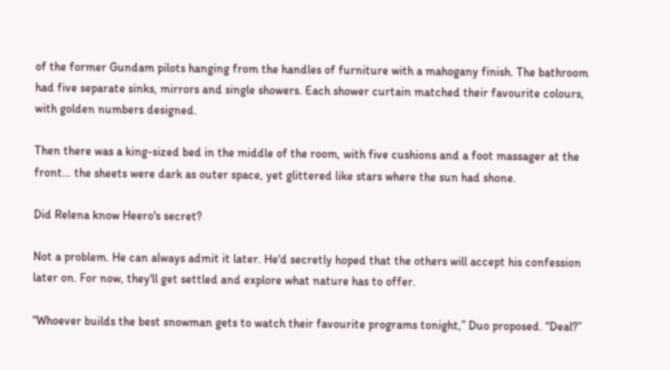of the former Gundam pilots hanging from the handles of furniture with a mahogany finish. The bathroom had five separate sinks, mirrors and single showers. Each shower curtain matched their favourite colours, with golden numbers designed.

Then there was a king-sized bed in the middle of the room, with five cushions and a foot massager at the front… the sheets were dark as outer space, yet glittered like stars where the sun had shone.

Did Relena know Heero's secret?

Not a problem. He can always admit it later. He'd secretly hoped that the others will accept his confession later on. For now, they'll get settled and explore what nature has to offer.

“Whoever builds the best snowman gets to watch their favourite programs tonight,” Duo proposed. “Deal?”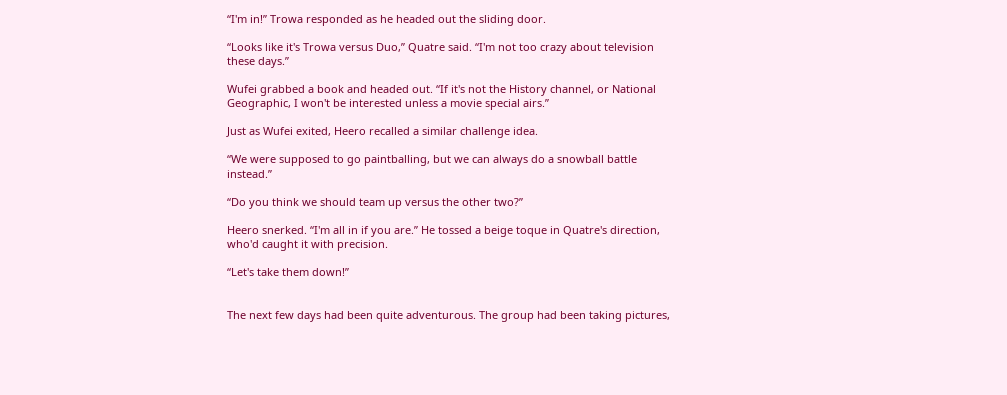“I'm in!” Trowa responded as he headed out the sliding door.

“Looks like it's Trowa versus Duo,” Quatre said. “I'm not too crazy about television these days.”

Wufei grabbed a book and headed out. “If it's not the History channel, or National Geographic, I won't be interested unless a movie special airs.”

Just as Wufei exited, Heero recalled a similar challenge idea.

“We were supposed to go paintballing, but we can always do a snowball battle instead.”

“Do you think we should team up versus the other two?”

Heero snerked. “I'm all in if you are.” He tossed a beige toque in Quatre's direction, who'd caught it with precision.

“Let's take them down!”


The next few days had been quite adventurous. The group had been taking pictures,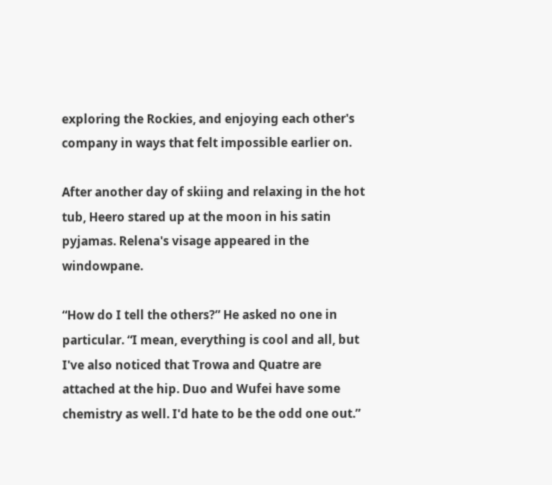exploring the Rockies, and enjoying each other's company in ways that felt impossible earlier on.

After another day of skiing and relaxing in the hot tub, Heero stared up at the moon in his satin pyjamas. Relena's visage appeared in the windowpane.

“How do I tell the others?” He asked no one in particular. “I mean, everything is cool and all, but I've also noticed that Trowa and Quatre are attached at the hip. Duo and Wufei have some chemistry as well. I'd hate to be the odd one out.”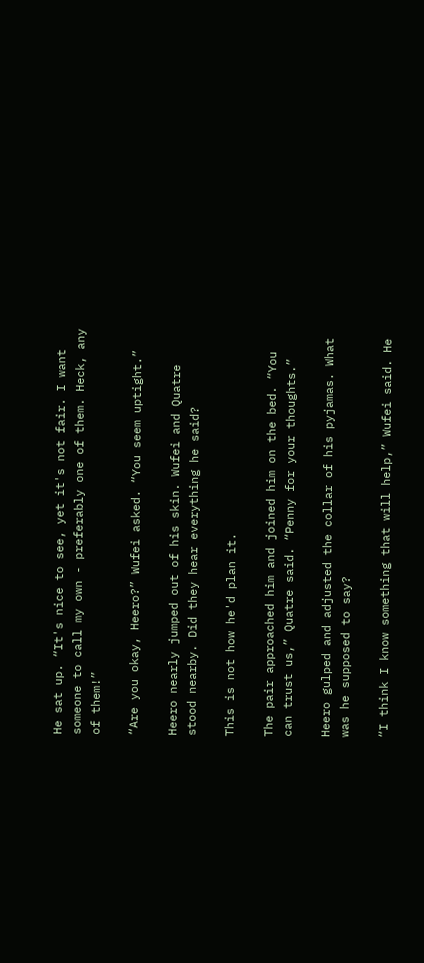He sat up. “It's nice to see, yet it's not fair. I want someone to call my own - preferably one of them. Heck, any of them!”

“Are you okay, Heero?” Wufei asked. “You seem uptight.”

Heero nearly jumped out of his skin. Wufei and Quatre stood nearby. Did they hear everything he said?

This is not how he'd plan it.

The pair approached him and joined him on the bed. “You can trust us,” Quatre said. “Penny for your thoughts.”

Heero gulped and adjusted the collar of his pyjamas. What was he supposed to say?

“I think I know something that will help,” Wufei said. He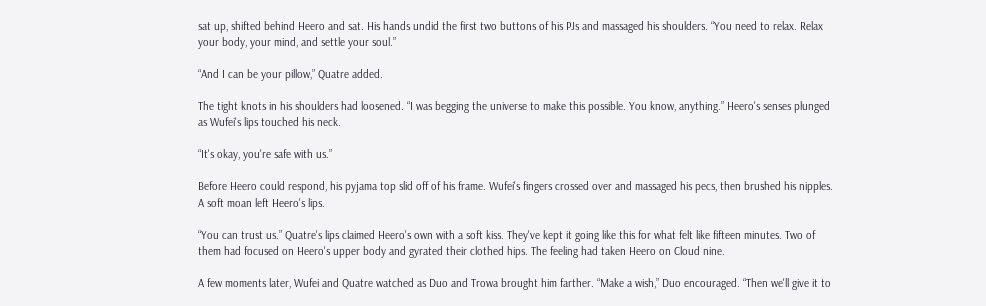sat up, shifted behind Heero and sat. His hands undid the first two buttons of his PJs and massaged his shoulders. “You need to relax. Relax your body, your mind, and settle your soul.”

“And I can be your pillow,” Quatre added.

The tight knots in his shoulders had loosened. “I was begging the universe to make this possible. You know, anything.” Heero's senses plunged as Wufei's lips touched his neck.

“It's okay, you're safe with us.”

Before Heero could respond, his pyjama top slid off of his frame. Wufei's fingers crossed over and massaged his pecs, then brushed his nipples. A soft moan left Heero's lips.

“You can trust us.” Quatre's lips claimed Heero's own with a soft kiss. They've kept it going like this for what felt like fifteen minutes. Two of them had focused on Heero's upper body and gyrated their clothed hips. The feeling had taken Heero on Cloud nine.

A few moments later, Wufei and Quatre watched as Duo and Trowa brought him farther. “Make a wish,” Duo encouraged. “Then we'll give it to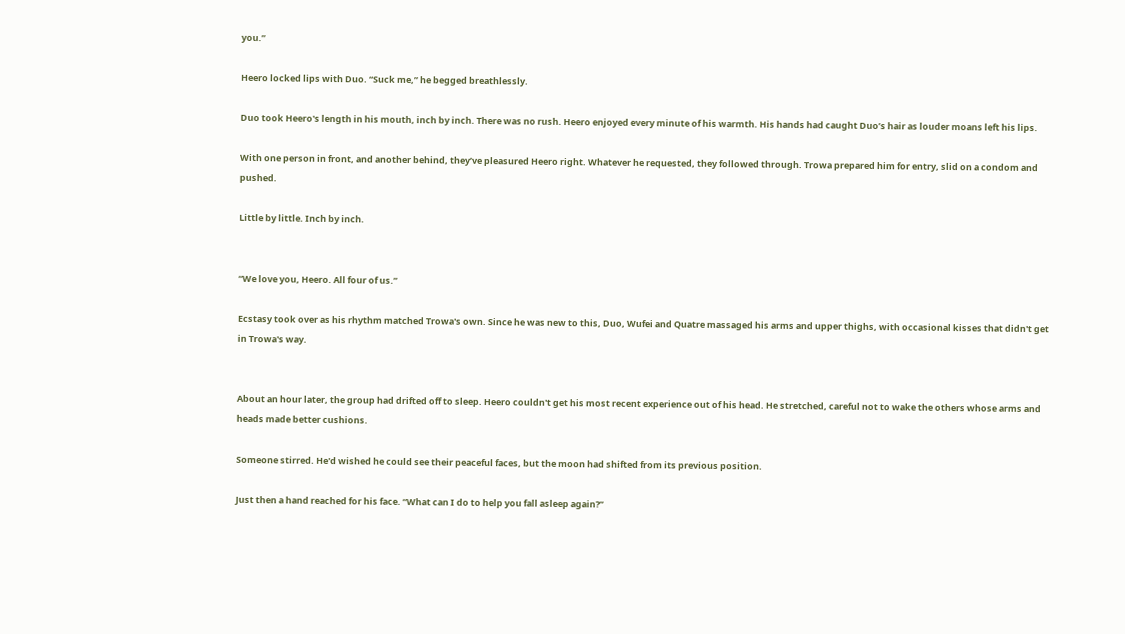you.”

Heero locked lips with Duo. “Suck me,” he begged breathlessly.

Duo took Heero's length in his mouth, inch by inch. There was no rush. Heero enjoyed every minute of his warmth. His hands had caught Duo’s hair as louder moans left his lips.

With one person in front, and another behind, they’ve pleasured Heero right. Whatever he requested, they followed through. Trowa prepared him for entry, slid on a condom and pushed.

Little by little. Inch by inch.


“We love you, Heero. All four of us.”

Ecstasy took over as his rhythm matched Trowa's own. Since he was new to this, Duo, Wufei and Quatre massaged his arms and upper thighs, with occasional kisses that didn't get in Trowa's way.


About an hour later, the group had drifted off to sleep. Heero couldn't get his most recent experience out of his head. He stretched, careful not to wake the others whose arms and heads made better cushions.

Someone stirred. He'd wished he could see their peaceful faces, but the moon had shifted from its previous position.

Just then a hand reached for his face. “What can I do to help you fall asleep again?”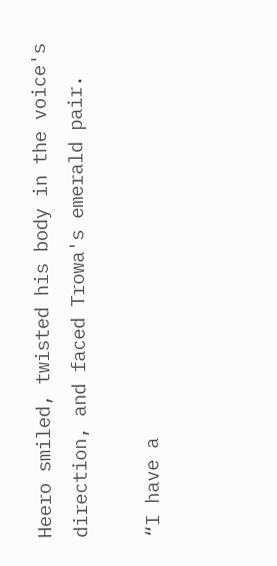Heero smiled, twisted his body in the voice's direction, and faced Trowa's emerald pair.

“I have a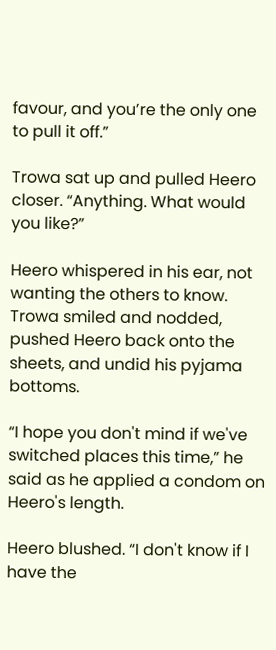favour, and you’re the only one to pull it off.”

Trowa sat up and pulled Heero closer. “Anything. What would you like?”

Heero whispered in his ear, not wanting the others to know. Trowa smiled and nodded, pushed Heero back onto the sheets, and undid his pyjama bottoms.

“I hope you don't mind if we've switched places this time,” he said as he applied a condom on Heero's length.

Heero blushed. “I don't know if I have the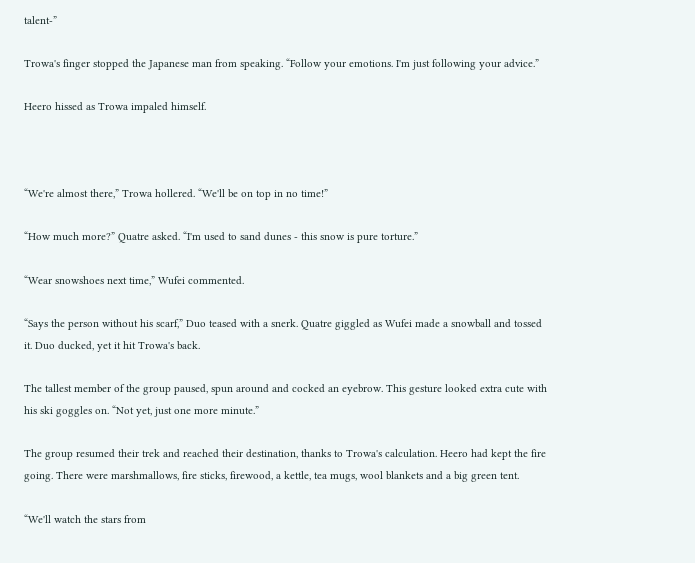talent-”

Trowa's finger stopped the Japanese man from speaking. “Follow your emotions. I'm just following your advice.”

Heero hissed as Trowa impaled himself.



“We're almost there,” Trowa hollered. “We'll be on top in no time!”

“How much more?” Quatre asked. “I'm used to sand dunes - this snow is pure torture.”

“Wear snowshoes next time,” Wufei commented.

“Says the person without his scarf,” Duo teased with a snerk. Quatre giggled as Wufei made a snowball and tossed it. Duo ducked, yet it hit Trowa's back.

The tallest member of the group paused, spun around and cocked an eyebrow. This gesture looked extra cute with his ski goggles on. “Not yet, just one more minute.”

The group resumed their trek and reached their destination, thanks to Trowa's calculation. Heero had kept the fire going. There were marshmallows, fire sticks, firewood, a kettle, tea mugs, wool blankets and a big green tent.

“We'll watch the stars from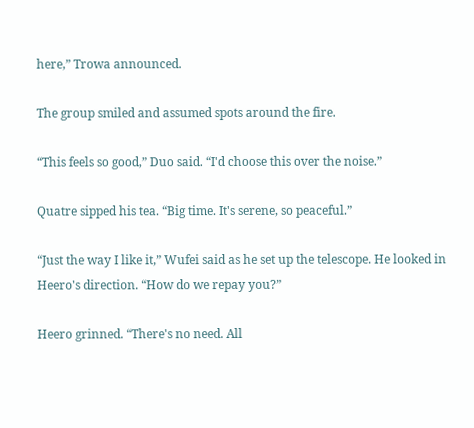here,” Trowa announced.

The group smiled and assumed spots around the fire.

“This feels so good,” Duo said. “I'd choose this over the noise.”

Quatre sipped his tea. “Big time. It's serene, so peaceful.”

“Just the way I like it,” Wufei said as he set up the telescope. He looked in Heero's direction. “How do we repay you?”

Heero grinned. “There's no need. All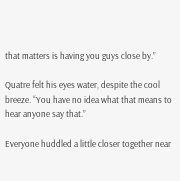that matters is having you guys close by.”

Quatre felt his eyes water, despite the cool breeze. “You have no idea what that means to hear anyone say that.”

Everyone huddled a little closer together near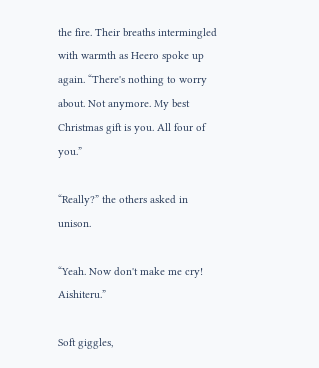the fire. Their breaths intermingled with warmth as Heero spoke up again. “There's nothing to worry about. Not anymore. My best Christmas gift is you. All four of you.”

“Really?” the others asked in unison.

“Yeah. Now don't make me cry! Aishiteru.”

Soft giggles,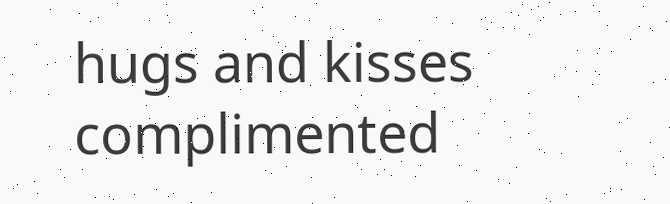hugs and kisses complimented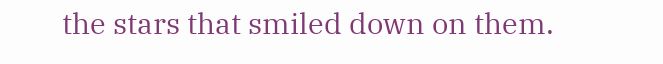the stars that smiled down on them.